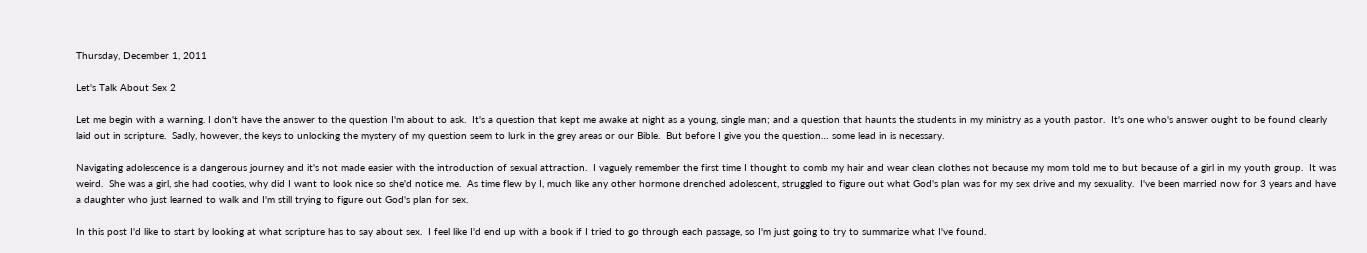Thursday, December 1, 2011

Let's Talk About Sex 2

Let me begin with a warning. I don't have the answer to the question I'm about to ask.  It's a question that kept me awake at night as a young, single man; and a question that haunts the students in my ministry as a youth pastor.  It's one who's answer ought to be found clearly laid out in scripture.  Sadly, however, the keys to unlocking the mystery of my question seem to lurk in the grey areas or our Bible.  But before I give you the question… some lead in is necessary.

Navigating adolescence is a dangerous journey and it's not made easier with the introduction of sexual attraction.  I vaguely remember the first time I thought to comb my hair and wear clean clothes not because my mom told me to but because of a girl in my youth group.  It was weird.  She was a girl, she had cooties, why did I want to look nice so she'd notice me.  As time flew by I, much like any other hormone drenched adolescent, struggled to figure out what God's plan was for my sex drive and my sexuality.  I've been married now for 3 years and have a daughter who just learned to walk and I'm still trying to figure out God's plan for sex.

In this post I'd like to start by looking at what scripture has to say about sex.  I feel like I'd end up with a book if I tried to go through each passage, so I'm just going to try to summarize what I've found.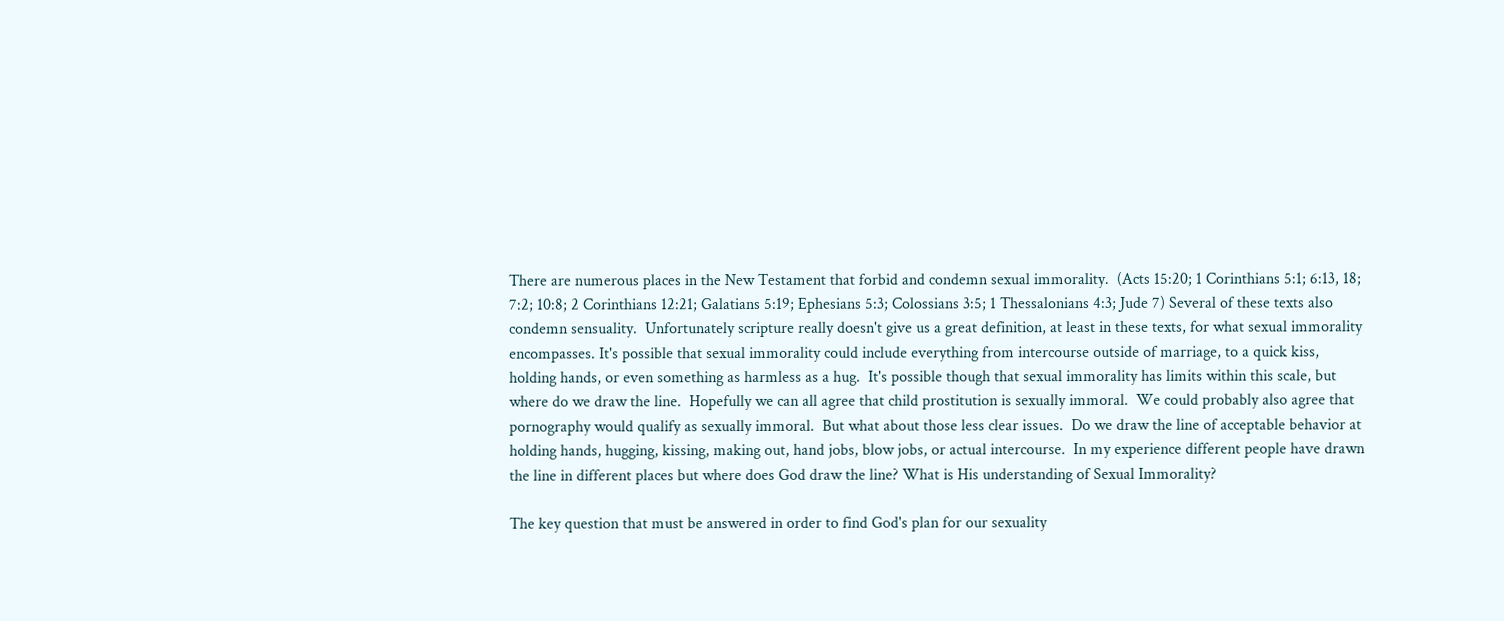There are numerous places in the New Testament that forbid and condemn sexual immorality.  (Acts 15:20; 1 Corinthians 5:1; 6:13, 18; 7:2; 10:8; 2 Corinthians 12:21; Galatians 5:19; Ephesians 5:3; Colossians 3:5; 1 Thessalonians 4:3; Jude 7) Several of these texts also condemn sensuality.  Unfortunately scripture really doesn't give us a great definition, at least in these texts, for what sexual immorality encompasses. It's possible that sexual immorality could include everything from intercourse outside of marriage, to a quick kiss, holding hands, or even something as harmless as a hug.  It's possible though that sexual immorality has limits within this scale, but where do we draw the line.  Hopefully we can all agree that child prostitution is sexually immoral.  We could probably also agree that pornography would qualify as sexually immoral.  But what about those less clear issues.  Do we draw the line of acceptable behavior at holding hands, hugging, kissing, making out, hand jobs, blow jobs, or actual intercourse.  In my experience different people have drawn the line in different places but where does God draw the line? What is His understanding of Sexual Immorality?

The key question that must be answered in order to find God's plan for our sexuality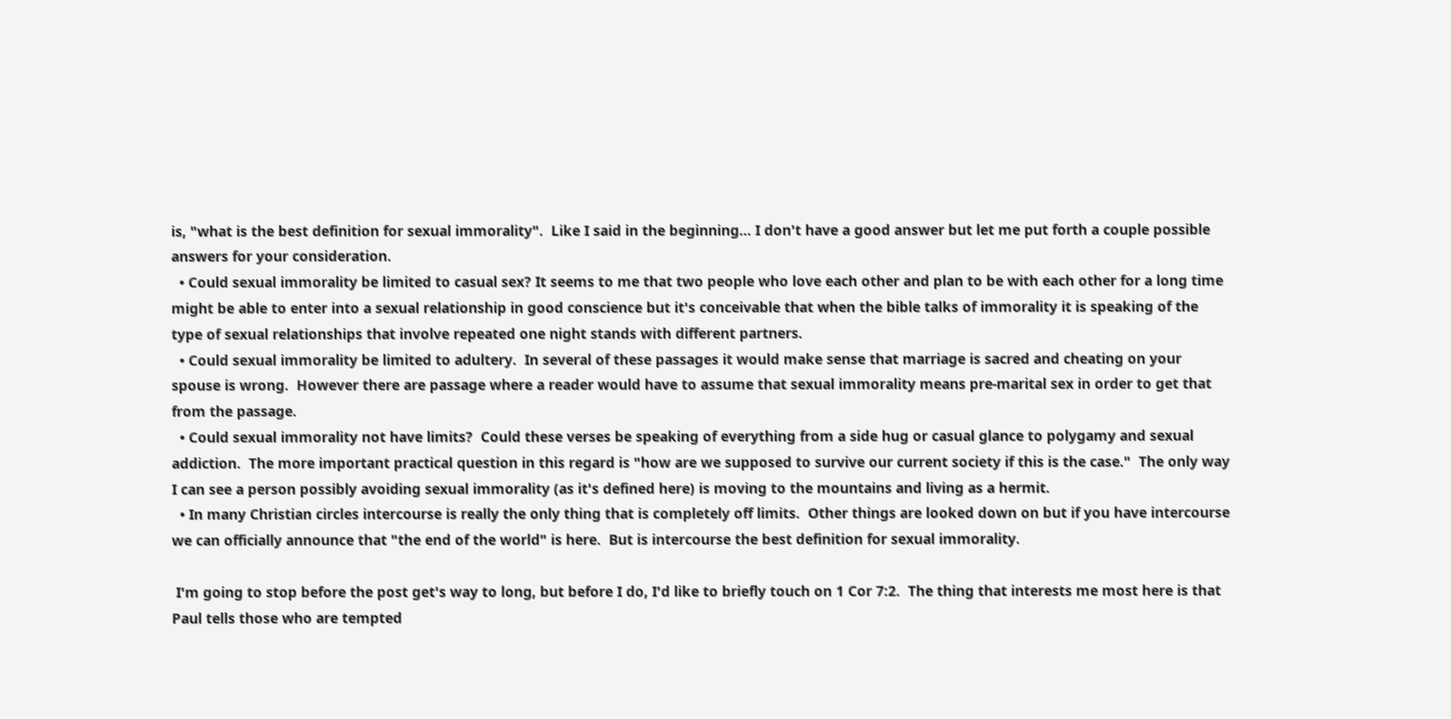is, "what is the best definition for sexual immorality".  Like I said in the beginning… I don't have a good answer but let me put forth a couple possible answers for your consideration.
  • Could sexual immorality be limited to casual sex? It seems to me that two people who love each other and plan to be with each other for a long time might be able to enter into a sexual relationship in good conscience but it's conceivable that when the bible talks of immorality it is speaking of the type of sexual relationships that involve repeated one night stands with different partners.
  • Could sexual immorality be limited to adultery.  In several of these passages it would make sense that marriage is sacred and cheating on your spouse is wrong.  However there are passage where a reader would have to assume that sexual immorality means pre-marital sex in order to get that from the passage.
  • Could sexual immorality not have limits?  Could these verses be speaking of everything from a side hug or casual glance to polygamy and sexual addiction.  The more important practical question in this regard is "how are we supposed to survive our current society if this is the case."  The only way I can see a person possibly avoiding sexual immorality (as it's defined here) is moving to the mountains and living as a hermit.
  • In many Christian circles intercourse is really the only thing that is completely off limits.  Other things are looked down on but if you have intercourse we can officially announce that "the end of the world" is here.  But is intercourse the best definition for sexual immorality.

 I'm going to stop before the post get's way to long, but before I do, I'd like to briefly touch on 1 Cor 7:2.  The thing that interests me most here is that Paul tells those who are tempted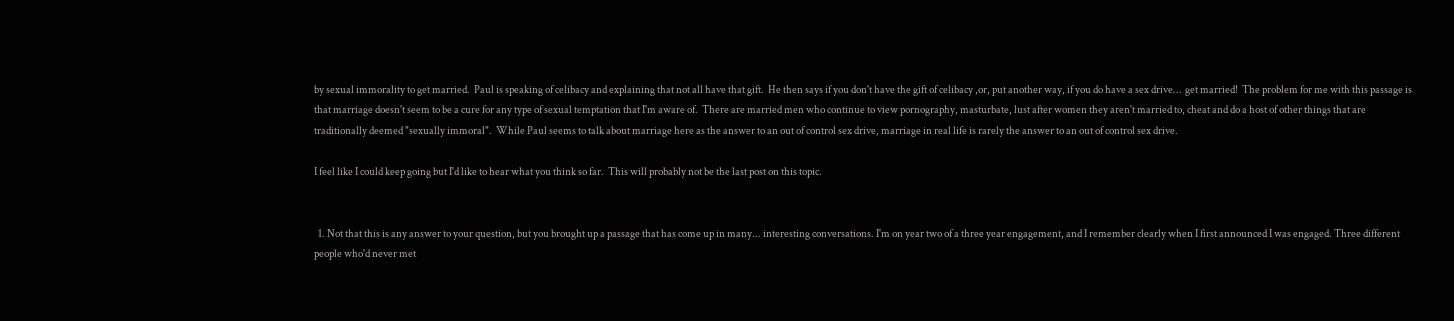by sexual immorality to get married.  Paul is speaking of celibacy and explaining that not all have that gift.  He then says if you don't have the gift of celibacy ,or, put another way, if you do have a sex drive…  get married!  The problem for me with this passage is that marriage doesn't seem to be a cure for any type of sexual temptation that I'm aware of.  There are married men who continue to view pornography, masturbate, lust after women they aren't married to, cheat and do a host of other things that are traditionally deemed "sexually immoral".  While Paul seems to talk about marriage here as the answer to an out of control sex drive, marriage in real life is rarely the answer to an out of control sex drive.

I feel like I could keep going but I'd like to hear what you think so far.  This will probably not be the last post on this topic.


  1. Not that this is any answer to your question, but you brought up a passage that has come up in many... interesting conversations. I'm on year two of a three year engagement, and I remember clearly when I first announced I was engaged. Three different people who'd never met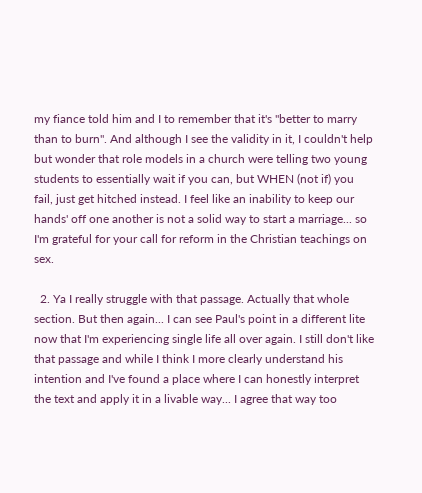my fiance told him and I to remember that it's "better to marry than to burn". And although I see the validity in it, I couldn't help but wonder that role models in a church were telling two young students to essentially wait if you can, but WHEN (not if) you fail, just get hitched instead. I feel like an inability to keep our hands' off one another is not a solid way to start a marriage... so I'm grateful for your call for reform in the Christian teachings on sex.

  2. Ya I really struggle with that passage. Actually that whole section. But then again... I can see Paul's point in a different lite now that I'm experiencing single life all over again. I still don't like that passage and while I think I more clearly understand his intention and I've found a place where I can honestly interpret the text and apply it in a livable way... I agree that way too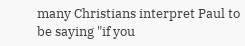many Christians interpret Paul to be saying "if you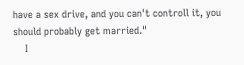have a sex drive, and you can't controll it, you should probably get married."
    I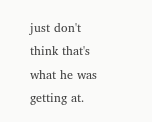just don't think that's what he was getting at.